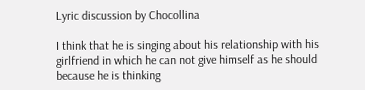Lyric discussion by Chocollina

I think that he is singing about his relationship with his girlfriend in which he can not give himself as he should because he is thinking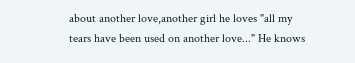about another love,another girl he loves "all my tears have been used on another love..." He knows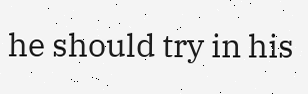he should try in his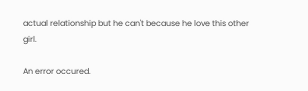actual relationship but he can't because he love this other girl.

An error occured.